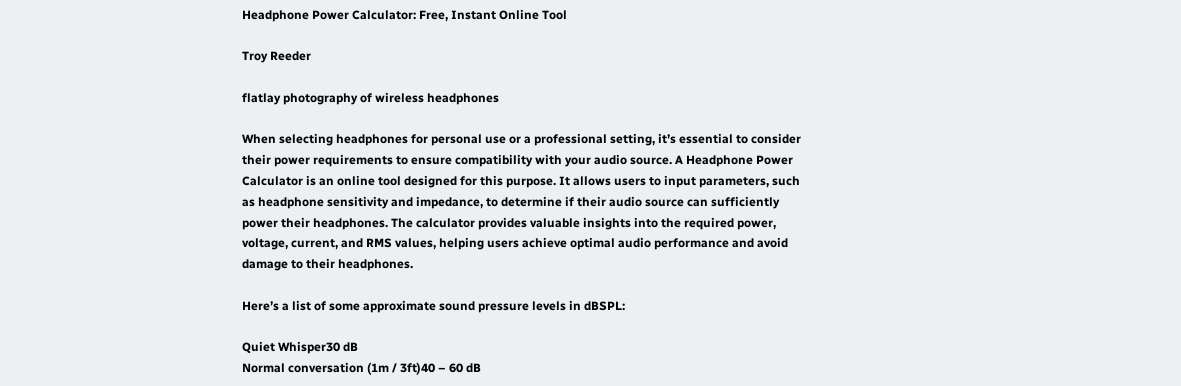Headphone Power Calculator: Free, Instant Online Tool

Troy Reeder

flatlay photography of wireless headphones

When selecting headphones for personal use or a professional setting, it’s essential to consider their power requirements to ensure compatibility with your audio source. A Headphone Power Calculator is an online tool designed for this purpose. It allows users to input parameters, such as headphone sensitivity and impedance, to determine if their audio source can sufficiently power their headphones. The calculator provides valuable insights into the required power, voltage, current, and RMS values, helping users achieve optimal audio performance and avoid damage to their headphones.

Here’s a list of some approximate sound pressure levels in dBSPL:

Quiet Whisper30 dB
Normal conversation (1m / 3ft)40 – 60 dB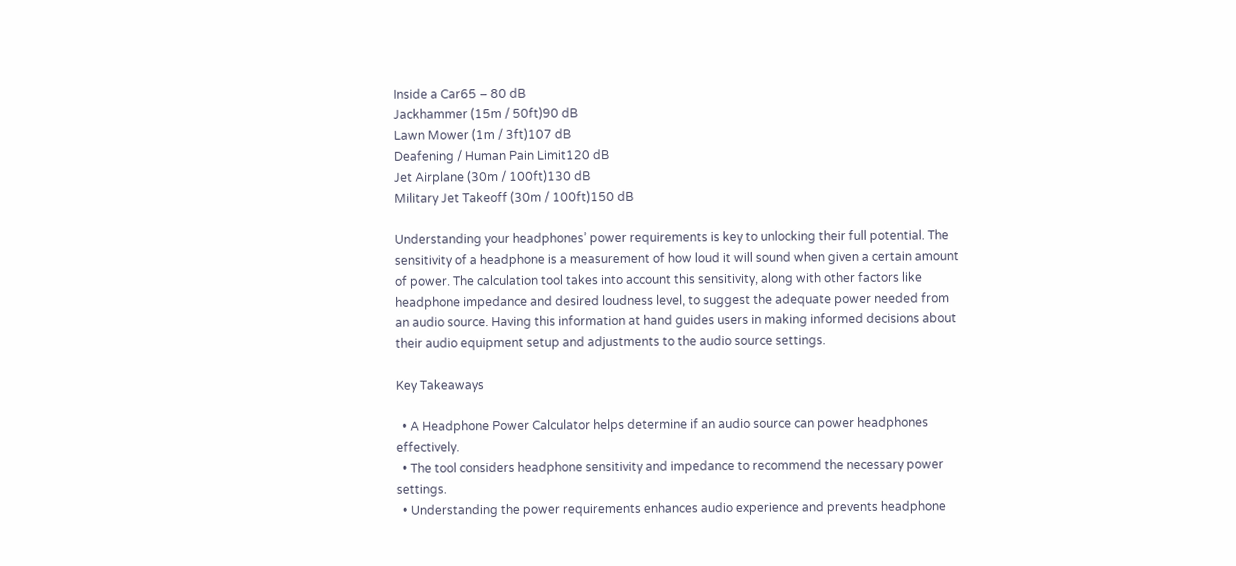Inside a Car65 – 80 dB
Jackhammer (15m / 50ft)90 dB
Lawn Mower (1m / 3ft)107 dB
Deafening / Human Pain Limit120 dB
Jet Airplane (30m / 100ft)130 dB
Military Jet Takeoff (30m / 100ft)150 dB

Understanding your headphones’ power requirements is key to unlocking their full potential. The sensitivity of a headphone is a measurement of how loud it will sound when given a certain amount of power. The calculation tool takes into account this sensitivity, along with other factors like headphone impedance and desired loudness level, to suggest the adequate power needed from an audio source. Having this information at hand guides users in making informed decisions about their audio equipment setup and adjustments to the audio source settings.

Key Takeaways

  • A Headphone Power Calculator helps determine if an audio source can power headphones effectively.
  • The tool considers headphone sensitivity and impedance to recommend the necessary power settings.
  • Understanding the power requirements enhances audio experience and prevents headphone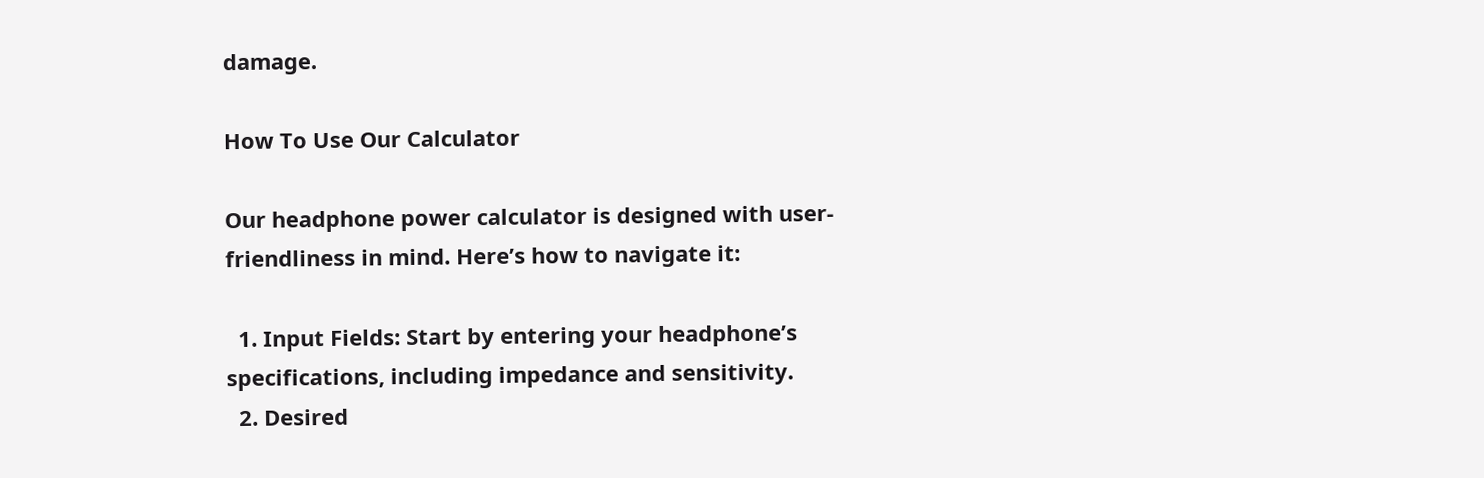damage.

How To Use Our Calculator

Our headphone power calculator is designed with user-friendliness in mind. Here’s how to navigate it:

  1. Input Fields: Start by entering your headphone’s specifications, including impedance and sensitivity.
  2. Desired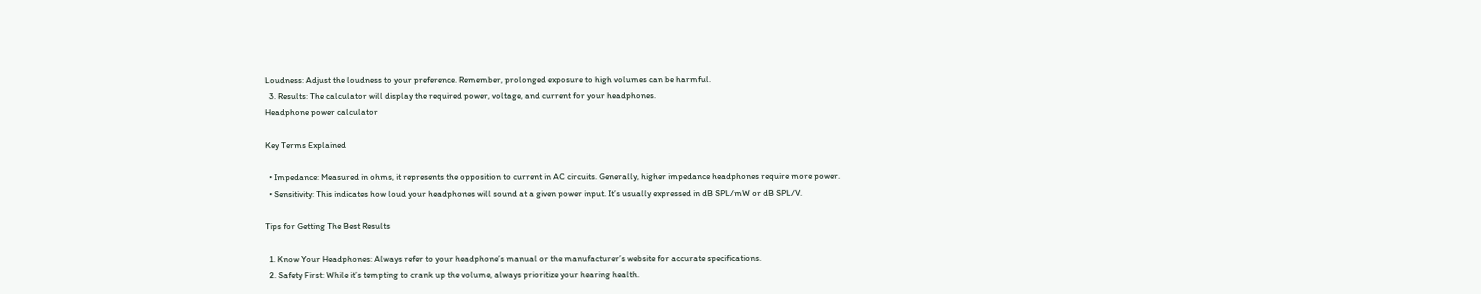Loudness: Adjust the loudness to your preference. Remember, prolonged exposure to high volumes can be harmful.
  3. Results: The calculator will display the required power, voltage, and current for your headphones.
Headphone power calculator

Key Terms Explained

  • Impedance: Measured in ohms, it represents the opposition to current in AC circuits. Generally, higher impedance headphones require more power.
  • Sensitivity: This indicates how loud your headphones will sound at a given power input. It’s usually expressed in dB SPL/mW or dB SPL/V.

Tips for Getting The Best Results

  1. Know Your Headphones: Always refer to your headphone’s manual or the manufacturer’s website for accurate specifications.
  2. Safety First: While it’s tempting to crank up the volume, always prioritize your hearing health.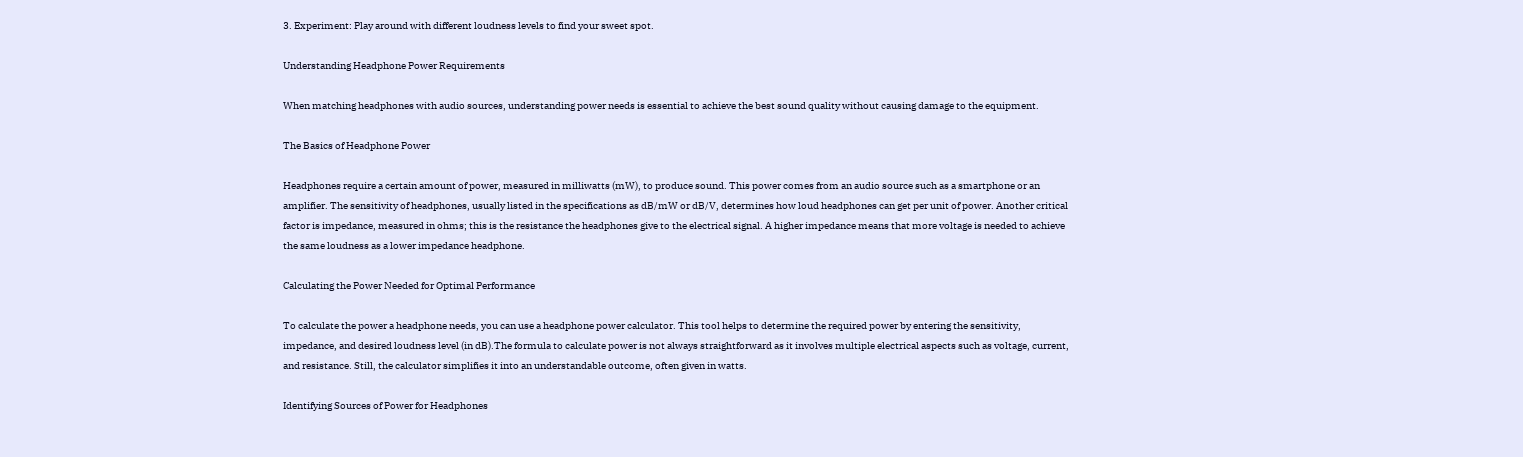3. Experiment: Play around with different loudness levels to find your sweet spot.

Understanding Headphone Power Requirements

When matching headphones with audio sources, understanding power needs is essential to achieve the best sound quality without causing damage to the equipment.

The Basics of Headphone Power

Headphones require a certain amount of power, measured in milliwatts (mW), to produce sound. This power comes from an audio source such as a smartphone or an amplifier. The sensitivity of headphones, usually listed in the specifications as dB/mW or dB/V, determines how loud headphones can get per unit of power. Another critical factor is impedance, measured in ohms; this is the resistance the headphones give to the electrical signal. A higher impedance means that more voltage is needed to achieve the same loudness as a lower impedance headphone.

Calculating the Power Needed for Optimal Performance

To calculate the power a headphone needs, you can use a headphone power calculator. This tool helps to determine the required power by entering the sensitivity, impedance, and desired loudness level (in dB).The formula to calculate power is not always straightforward as it involves multiple electrical aspects such as voltage, current, and resistance. Still, the calculator simplifies it into an understandable outcome, often given in watts.

Identifying Sources of Power for Headphones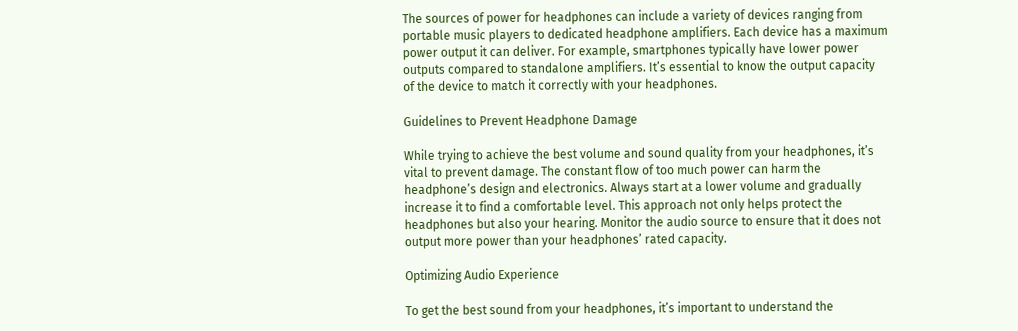The sources of power for headphones can include a variety of devices ranging from portable music players to dedicated headphone amplifiers. Each device has a maximum power output it can deliver. For example, smartphones typically have lower power outputs compared to standalone amplifiers. It’s essential to know the output capacity of the device to match it correctly with your headphones.

Guidelines to Prevent Headphone Damage

While trying to achieve the best volume and sound quality from your headphones, it’s vital to prevent damage. The constant flow of too much power can harm the headphone’s design and electronics. Always start at a lower volume and gradually increase it to find a comfortable level. This approach not only helps protect the headphones but also your hearing. Monitor the audio source to ensure that it does not output more power than your headphones’ rated capacity.

Optimizing Audio Experience

To get the best sound from your headphones, it’s important to understand the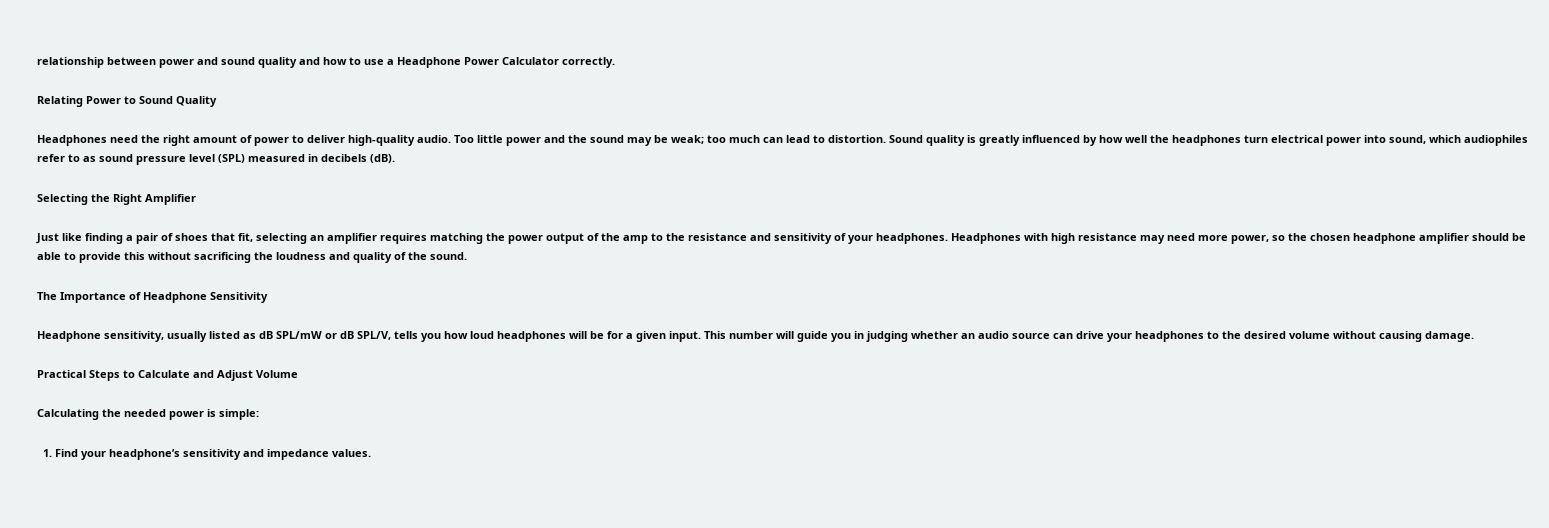relationship between power and sound quality and how to use a Headphone Power Calculator correctly.

Relating Power to Sound Quality

Headphones need the right amount of power to deliver high-quality audio. Too little power and the sound may be weak; too much can lead to distortion. Sound quality is greatly influenced by how well the headphones turn electrical power into sound, which audiophiles refer to as sound pressure level (SPL) measured in decibels (dB).

Selecting the Right Amplifier

Just like finding a pair of shoes that fit, selecting an amplifier requires matching the power output of the amp to the resistance and sensitivity of your headphones. Headphones with high resistance may need more power, so the chosen headphone amplifier should be able to provide this without sacrificing the loudness and quality of the sound.

The Importance of Headphone Sensitivity

Headphone sensitivity, usually listed as dB SPL/mW or dB SPL/V, tells you how loud headphones will be for a given input. This number will guide you in judging whether an audio source can drive your headphones to the desired volume without causing damage.

Practical Steps to Calculate and Adjust Volume

Calculating the needed power is simple:

  1. Find your headphone’s sensitivity and impedance values.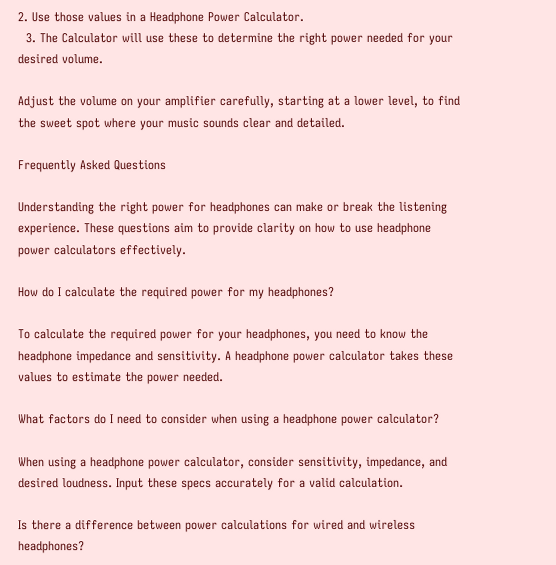2. Use those values in a Headphone Power Calculator.
  3. The Calculator will use these to determine the right power needed for your desired volume.

Adjust the volume on your amplifier carefully, starting at a lower level, to find the sweet spot where your music sounds clear and detailed.

Frequently Asked Questions

Understanding the right power for headphones can make or break the listening experience. These questions aim to provide clarity on how to use headphone power calculators effectively.

How do I calculate the required power for my headphones?

To calculate the required power for your headphones, you need to know the headphone impedance and sensitivity. A headphone power calculator takes these values to estimate the power needed.

What factors do I need to consider when using a headphone power calculator?

When using a headphone power calculator, consider sensitivity, impedance, and desired loudness. Input these specs accurately for a valid calculation.

Is there a difference between power calculations for wired and wireless headphones?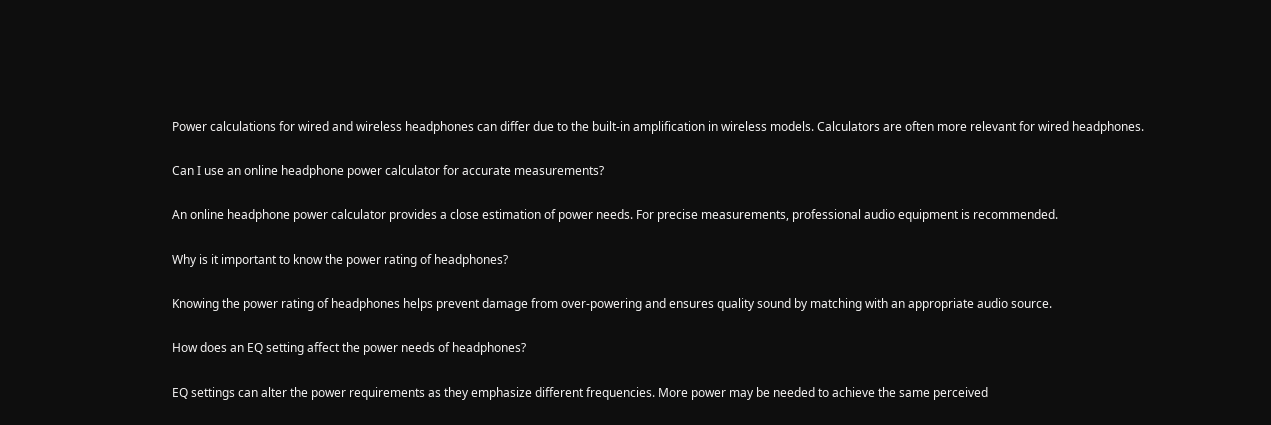Power calculations for wired and wireless headphones can differ due to the built-in amplification in wireless models. Calculators are often more relevant for wired headphones.

Can I use an online headphone power calculator for accurate measurements?

An online headphone power calculator provides a close estimation of power needs. For precise measurements, professional audio equipment is recommended.

Why is it important to know the power rating of headphones?

Knowing the power rating of headphones helps prevent damage from over-powering and ensures quality sound by matching with an appropriate audio source.

How does an EQ setting affect the power needs of headphones?

EQ settings can alter the power requirements as they emphasize different frequencies. More power may be needed to achieve the same perceived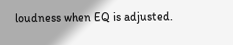loudness when EQ is adjusted.